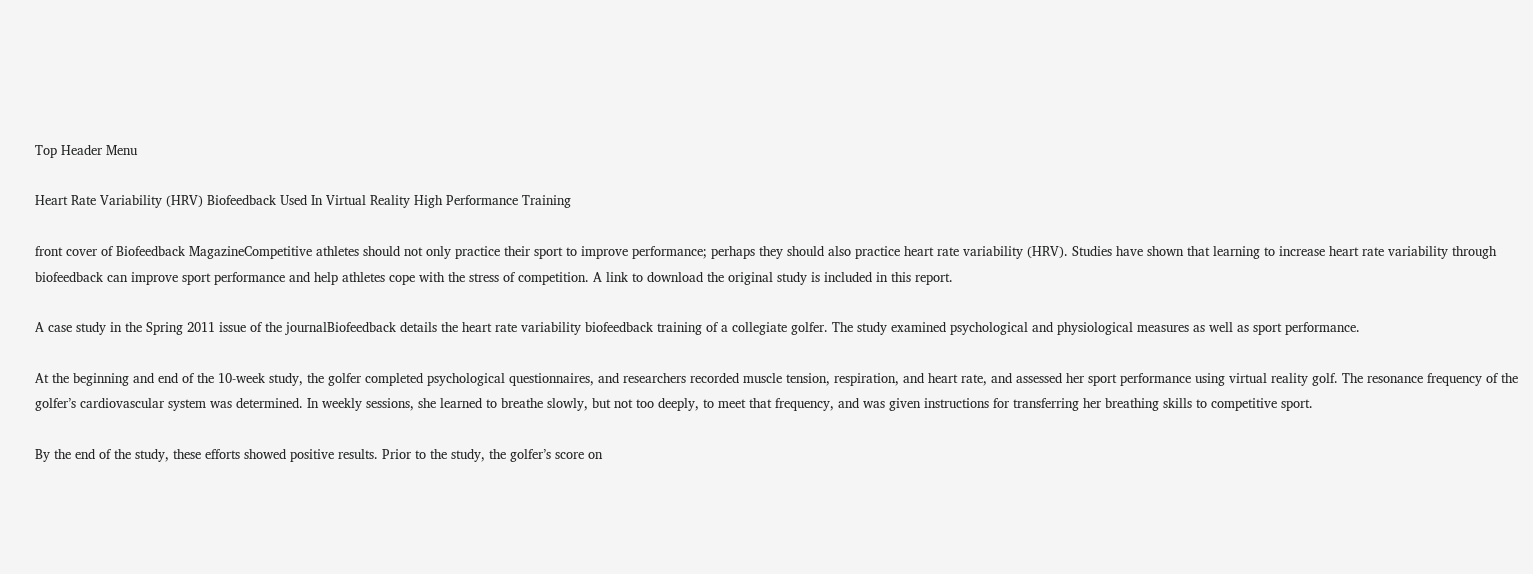Top Header Menu

Heart Rate Variability (HRV) Biofeedback Used In Virtual Reality High Performance Training

front cover of Biofeedback MagazineCompetitive athletes should not only practice their sport to improve performance; perhaps they should also practice heart rate variability (HRV). Studies have shown that learning to increase heart rate variability through biofeedback can improve sport performance and help athletes cope with the stress of competition. A link to download the original study is included in this report.

A case study in the Spring 2011 issue of the journalBiofeedback details the heart rate variability biofeedback training of a collegiate golfer. The study examined psychological and physiological measures as well as sport performance.

At the beginning and end of the 10-week study, the golfer completed psychological questionnaires, and researchers recorded muscle tension, respiration, and heart rate, and assessed her sport performance using virtual reality golf. The resonance frequency of the golfer’s cardiovascular system was determined. In weekly sessions, she learned to breathe slowly, but not too deeply, to meet that frequency, and was given instructions for transferring her breathing skills to competitive sport.

By the end of the study, these efforts showed positive results. Prior to the study, the golfer’s score on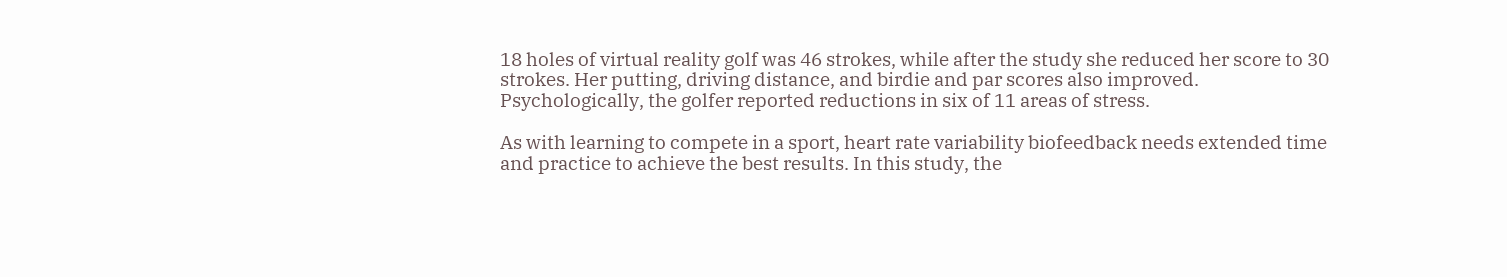18 holes of virtual reality golf was 46 strokes, while after the study she reduced her score to 30 strokes. Her putting, driving distance, and birdie and par scores also improved. Psychologically, the golfer reported reductions in six of 11 areas of stress.

As with learning to compete in a sport, heart rate variability biofeedback needs extended time and practice to achieve the best results. In this study, the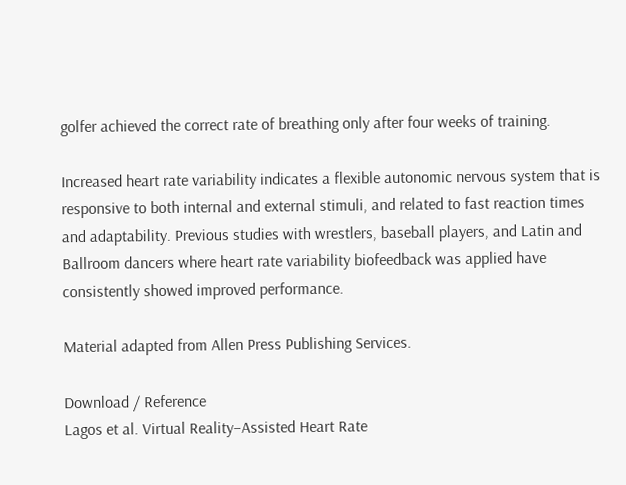golfer achieved the correct rate of breathing only after four weeks of training.

Increased heart rate variability indicates a flexible autonomic nervous system that is responsive to both internal and external stimuli, and related to fast reaction times and adaptability. Previous studies with wrestlers, baseball players, and Latin and Ballroom dancers where heart rate variability biofeedback was applied have consistently showed improved performance.

Material adapted from Allen Press Publishing Services.

Download / Reference
Lagos et al. Virtual Reality–Assisted Heart Rate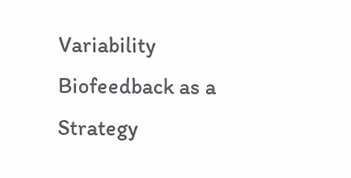Variability Biofeedback as a Strategy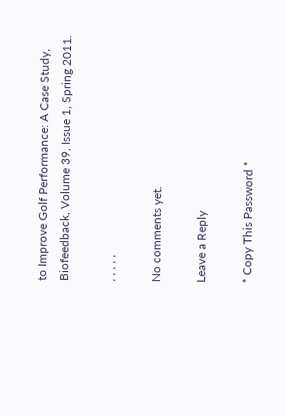to Improve Golf Performance: A Case Study, Biofeedback, Volume 39, Issue 1, Spring 2011.

, , , , ,

No comments yet.

Leave a Reply

* Copy This Password *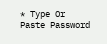* Type Or Paste Password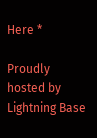Here *

Proudly hosted by Lightning Base